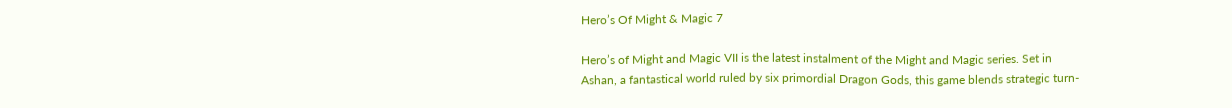Hero’s Of Might & Magic 7

Hero’s of Might and Magic VII is the latest instalment of the Might and Magic series. Set in Ashan, a fantastical world ruled by six primordial Dragon Gods, this game blends strategic turn-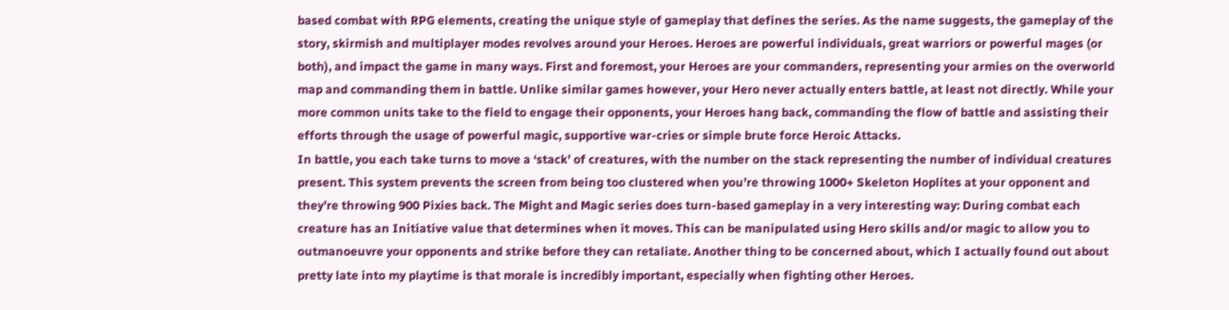based combat with RPG elements, creating the unique style of gameplay that defines the series. As the name suggests, the gameplay of the story, skirmish and multiplayer modes revolves around your Heroes. Heroes are powerful individuals, great warriors or powerful mages (or both), and impact the game in many ways. First and foremost, your Heroes are your commanders, representing your armies on the overworld map and commanding them in battle. Unlike similar games however, your Hero never actually enters battle, at least not directly. While your more common units take to the field to engage their opponents, your Heroes hang back, commanding the flow of battle and assisting their efforts through the usage of powerful magic, supportive war-cries or simple brute force Heroic Attacks.
In battle, you each take turns to move a ‘stack’ of creatures, with the number on the stack representing the number of individual creatures present. This system prevents the screen from being too clustered when you’re throwing 1000+ Skeleton Hoplites at your opponent and they’re throwing 900 Pixies back. The Might and Magic series does turn-based gameplay in a very interesting way: During combat each creature has an Initiative value that determines when it moves. This can be manipulated using Hero skills and/or magic to allow you to outmanoeuvre your opponents and strike before they can retaliate. Another thing to be concerned about, which I actually found out about pretty late into my playtime is that morale is incredibly important, especially when fighting other Heroes.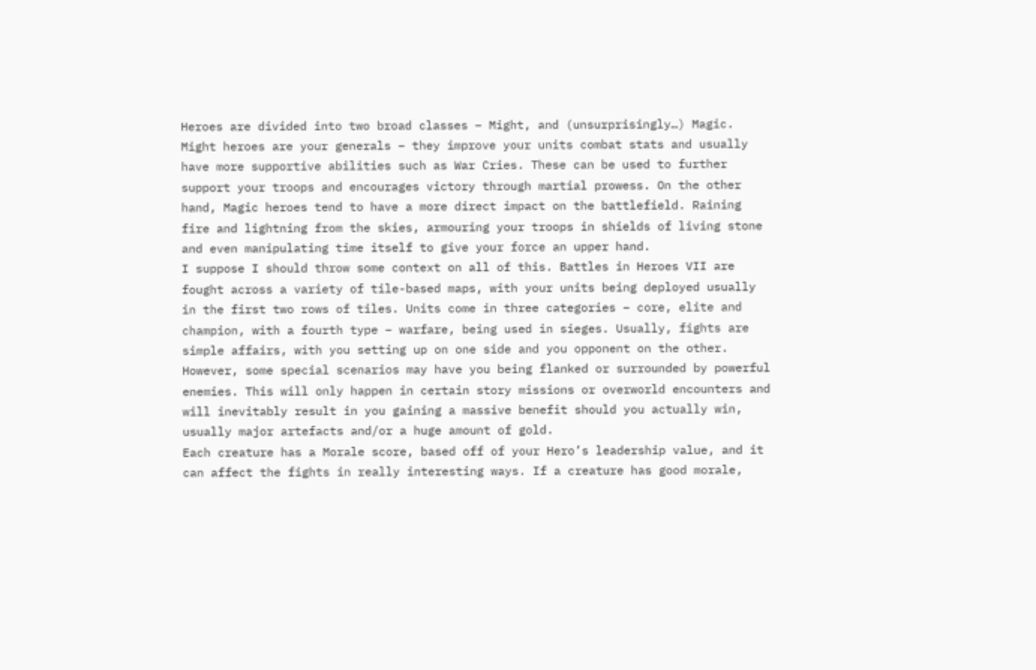Heroes are divided into two broad classes – Might, and (unsurprisingly…) Magic. Might heroes are your generals – they improve your units combat stats and usually have more supportive abilities such as War Cries. These can be used to further support your troops and encourages victory through martial prowess. On the other hand, Magic heroes tend to have a more direct impact on the battlefield. Raining fire and lightning from the skies, armouring your troops in shields of living stone and even manipulating time itself to give your force an upper hand.
I suppose I should throw some context on all of this. Battles in Heroes VII are fought across a variety of tile-based maps, with your units being deployed usually in the first two rows of tiles. Units come in three categories – core, elite and champion, with a fourth type – warfare, being used in sieges. Usually, fights are simple affairs, with you setting up on one side and you opponent on the other. However, some special scenarios may have you being flanked or surrounded by powerful enemies. This will only happen in certain story missions or overworld encounters and will inevitably result in you gaining a massive benefit should you actually win, usually major artefacts and/or a huge amount of gold.
Each creature has a Morale score, based off of your Hero’s leadership value, and it can affect the fights in really interesting ways. If a creature has good morale,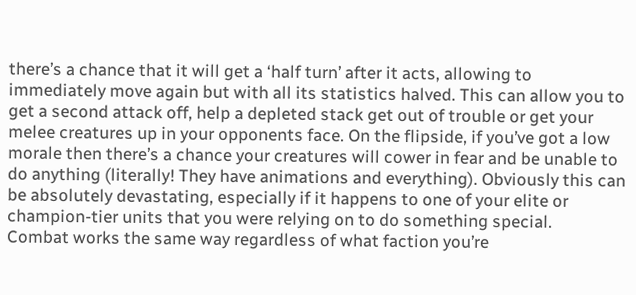there’s a chance that it will get a ‘half turn’ after it acts, allowing to immediately move again but with all its statistics halved. This can allow you to get a second attack off, help a depleted stack get out of trouble or get your melee creatures up in your opponents face. On the flipside, if you’ve got a low morale then there’s a chance your creatures will cower in fear and be unable to do anything (literally! They have animations and everything). Obviously this can be absolutely devastating, especially if it happens to one of your elite or champion-tier units that you were relying on to do something special.
Combat works the same way regardless of what faction you’re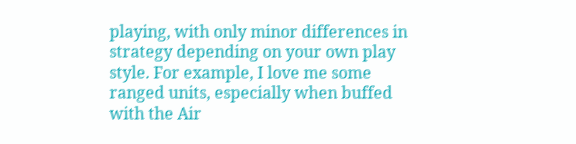playing, with only minor differences in strategy depending on your own play style. For example, I love me some ranged units, especially when buffed with the Air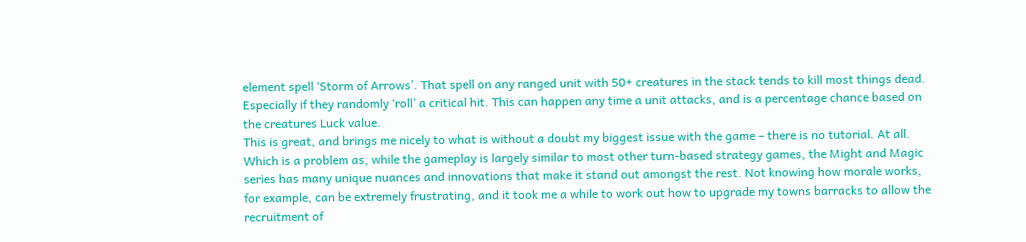element spell ‘Storm of Arrows’. That spell on any ranged unit with 50+ creatures in the stack tends to kill most things dead. Especially if they randomly ‘roll’ a critical hit. This can happen any time a unit attacks, and is a percentage chance based on the creatures Luck value.
This is great, and brings me nicely to what is without a doubt my biggest issue with the game – there is no tutorial. At all. Which is a problem as, while the gameplay is largely similar to most other turn-based strategy games, the Might and Magic series has many unique nuances and innovations that make it stand out amongst the rest. Not knowing how morale works, for example, can be extremely frustrating, and it took me a while to work out how to upgrade my towns barracks to allow the recruitment of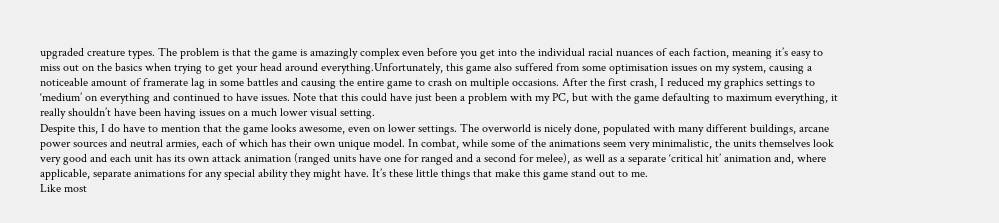upgraded creature types. The problem is that the game is amazingly complex even before you get into the individual racial nuances of each faction, meaning it’s easy to miss out on the basics when trying to get your head around everything.Unfortunately, this game also suffered from some optimisation issues on my system, causing a noticeable amount of framerate lag in some battles and causing the entire game to crash on multiple occasions. After the first crash, I reduced my graphics settings to ‘medium’ on everything and continued to have issues. Note that this could have just been a problem with my PC, but with the game defaulting to maximum everything, it really shouldn’t have been having issues on a much lower visual setting.
Despite this, I do have to mention that the game looks awesome, even on lower settings. The overworld is nicely done, populated with many different buildings, arcane power sources and neutral armies, each of which has their own unique model. In combat, while some of the animations seem very minimalistic, the units themselves look very good and each unit has its own attack animation (ranged units have one for ranged and a second for melee), as well as a separate ‘critical hit’ animation and, where applicable, separate animations for any special ability they might have. It’s these little things that make this game stand out to me.
Like most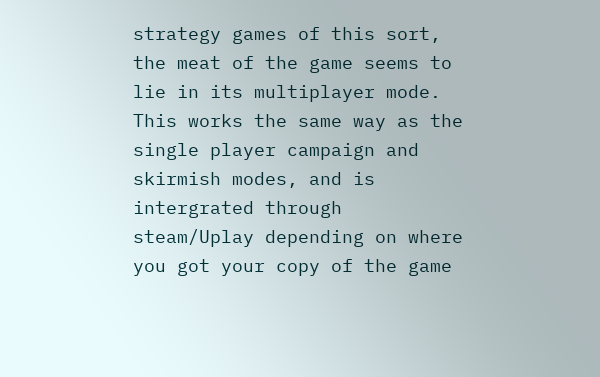strategy games of this sort, the meat of the game seems to lie in its multiplayer mode.
This works the same way as the single player campaign and skirmish modes, and is intergrated through steam/Uplay depending on where you got your copy of the game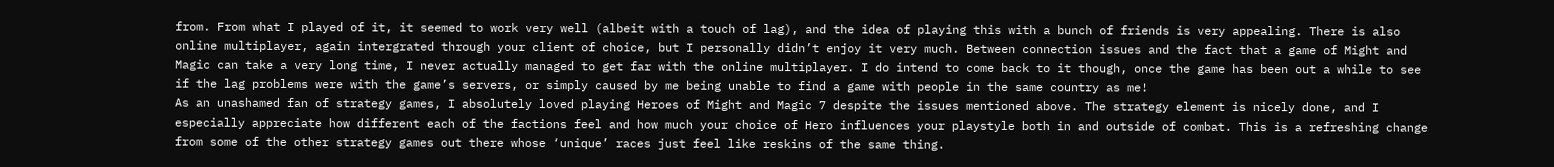from. From what I played of it, it seemed to work very well (albeit with a touch of lag), and the idea of playing this with a bunch of friends is very appealing. There is also online multiplayer, again intergrated through your client of choice, but I personally didn’t enjoy it very much. Between connection issues and the fact that a game of Might and Magic can take a very long time, I never actually managed to get far with the online multiplayer. I do intend to come back to it though, once the game has been out a while to see if the lag problems were with the game’s servers, or simply caused by me being unable to find a game with people in the same country as me!
As an unashamed fan of strategy games, I absolutely loved playing Heroes of Might and Magic 7 despite the issues mentioned above. The strategy element is nicely done, and I especially appreciate how different each of the factions feel and how much your choice of Hero influences your playstyle both in and outside of combat. This is a refreshing change from some of the other strategy games out there whose ‘unique’ races just feel like reskins of the same thing.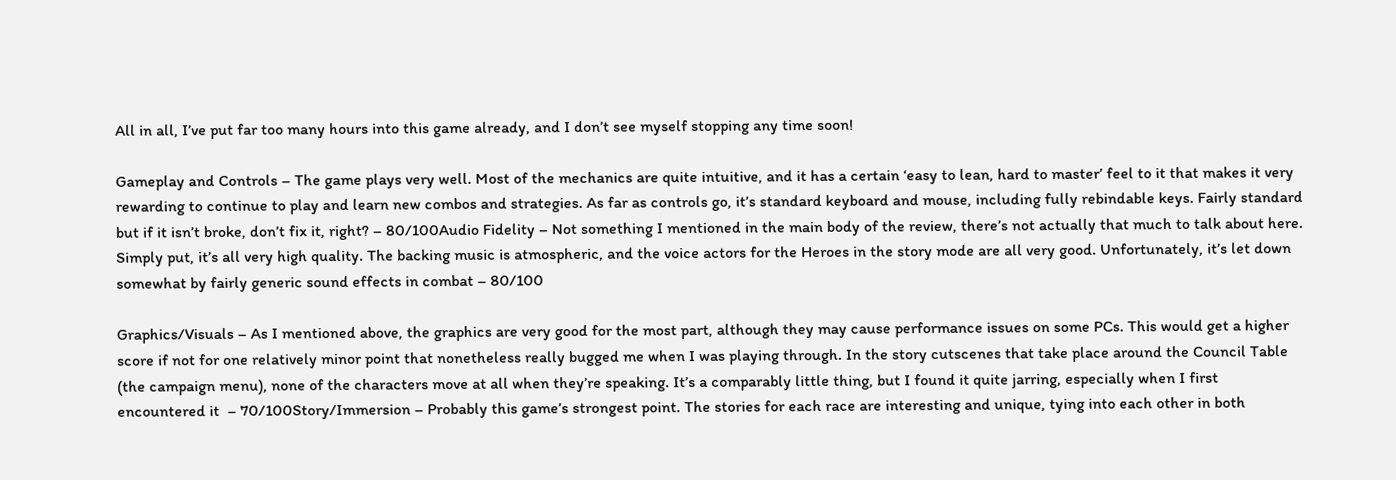All in all, I’ve put far too many hours into this game already, and I don’t see myself stopping any time soon!

Gameplay and Controls – The game plays very well. Most of the mechanics are quite intuitive, and it has a certain ‘easy to lean, hard to master’ feel to it that makes it very rewarding to continue to play and learn new combos and strategies. As far as controls go, it’s standard keyboard and mouse, including fully rebindable keys. Fairly standard but if it isn’t broke, don’t fix it, right? – 80/100Audio Fidelity – Not something I mentioned in the main body of the review, there’s not actually that much to talk about here. Simply put, it’s all very high quality. The backing music is atmospheric, and the voice actors for the Heroes in the story mode are all very good. Unfortunately, it’s let down somewhat by fairly generic sound effects in combat – 80/100

Graphics/Visuals – As I mentioned above, the graphics are very good for the most part, although they may cause performance issues on some PCs. This would get a higher score if not for one relatively minor point that nonetheless really bugged me when I was playing through. In the story cutscenes that take place around the Council Table (the campaign menu), none of the characters move at all when they’re speaking. It’s a comparably little thing, but I found it quite jarring, especially when I first encountered it  – 70/100Story/Immersion – Probably this game’s strongest point. The stories for each race are interesting and unique, tying into each other in both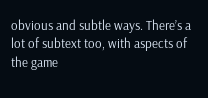obvious and subtle ways. There’s a lot of subtext too, with aspects of the game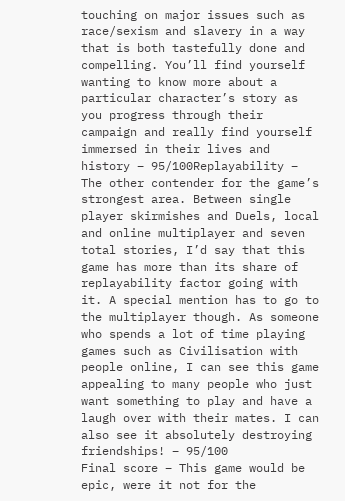touching on major issues such as race/sexism and slavery in a way that is both tastefully done and compelling. You’ll find yourself wanting to know more about a particular character’s story as you progress through their campaign and really find yourself immersed in their lives and history – 95/100Replayability – The other contender for the game’s strongest area. Between single player skirmishes and Duels, local and online multiplayer and seven total stories, I’d say that this game has more than its share of replayability factor going with it. A special mention has to go to the multiplayer though. As someone who spends a lot of time playing games such as Civilisation with people online, I can see this game appealing to many people who just want something to play and have a laugh over with their mates. I can also see it absolutely destroying friendships! – 95/100
Final score – This game would be epic, were it not for the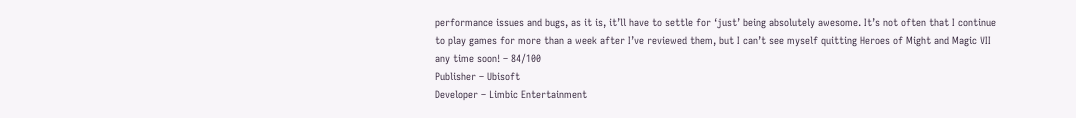performance issues and bugs, as it is, it’ll have to settle for ‘just’ being absolutely awesome. It’s not often that I continue to play games for more than a week after I’ve reviewed them, but I can’t see myself quitting Heroes of Might and Magic VII any time soon! – 84/100
Publisher – Ubisoft
Developer – Limbic Entertainment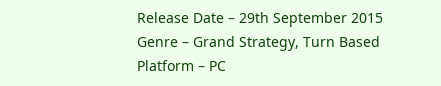Release Date – 29th September 2015
Genre – Grand Strategy, Turn Based
Platform – PC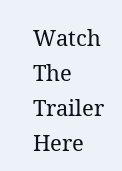Watch The Trailer Here